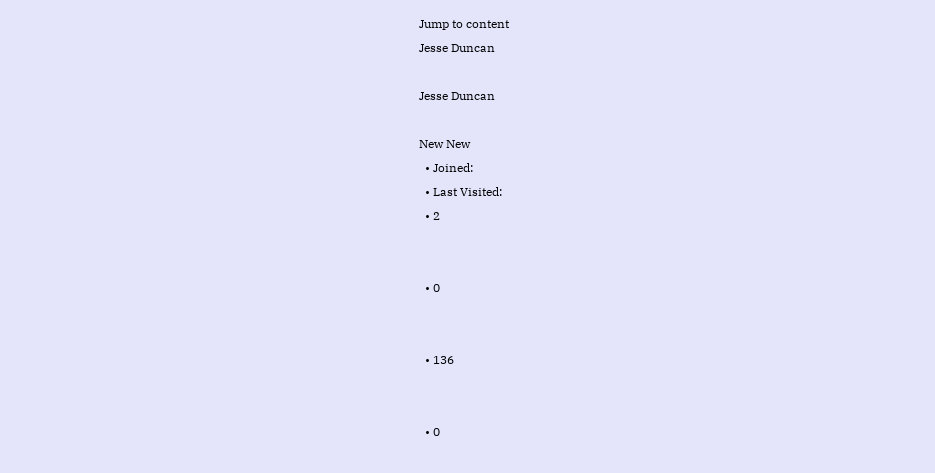Jump to content
Jesse Duncan

Jesse Duncan

New New
  • Joined:
  • Last Visited:
  • 2


  • 0


  • 136


  • 0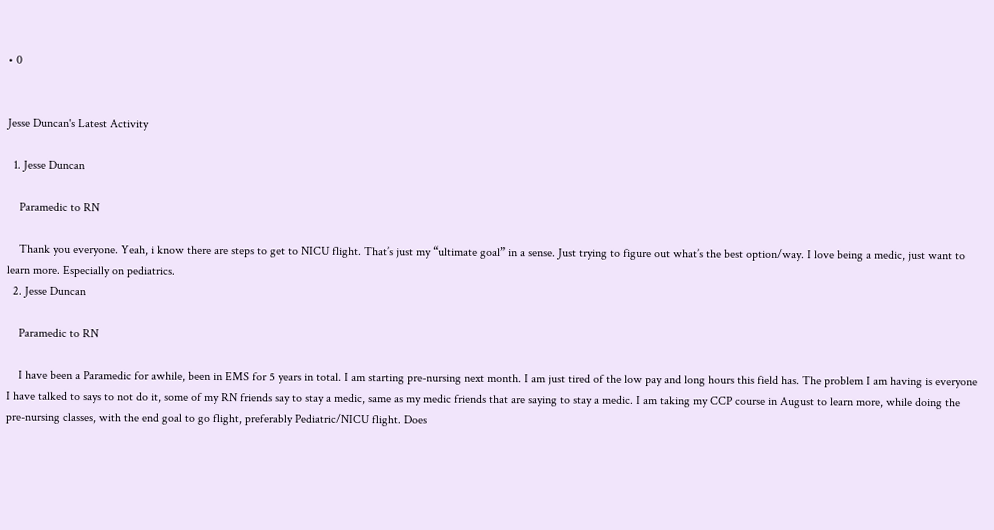• 0


Jesse Duncan's Latest Activity

  1. Jesse Duncan

    Paramedic to RN

    Thank you everyone. Yeah, i know there are steps to get to NICU flight. That’s just my “ultimate goal” in a sense. Just trying to figure out what’s the best option/way. I love being a medic, just want to learn more. Especially on pediatrics.
  2. Jesse Duncan

    Paramedic to RN

    I have been a Paramedic for awhile, been in EMS for 5 years in total. I am starting pre-nursing next month. I am just tired of the low pay and long hours this field has. The problem I am having is everyone I have talked to says to not do it, some of my RN friends say to stay a medic, same as my medic friends that are saying to stay a medic. I am taking my CCP course in August to learn more, while doing the pre-nursing classes, with the end goal to go flight, preferably Pediatric/NICU flight. Does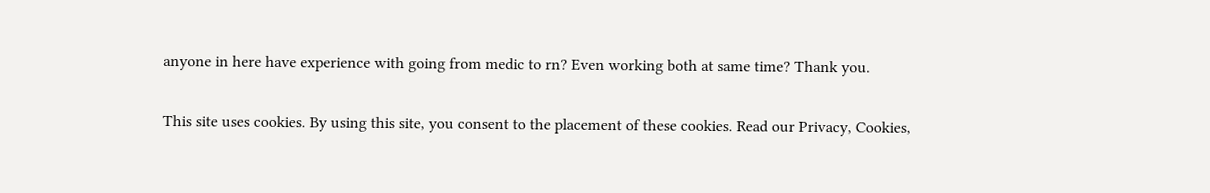anyone in here have experience with going from medic to rn? Even working both at same time? Thank you.

This site uses cookies. By using this site, you consent to the placement of these cookies. Read our Privacy, Cookies,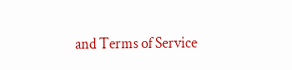and Terms of Service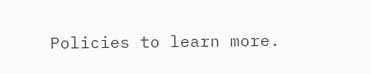Policies to learn more.